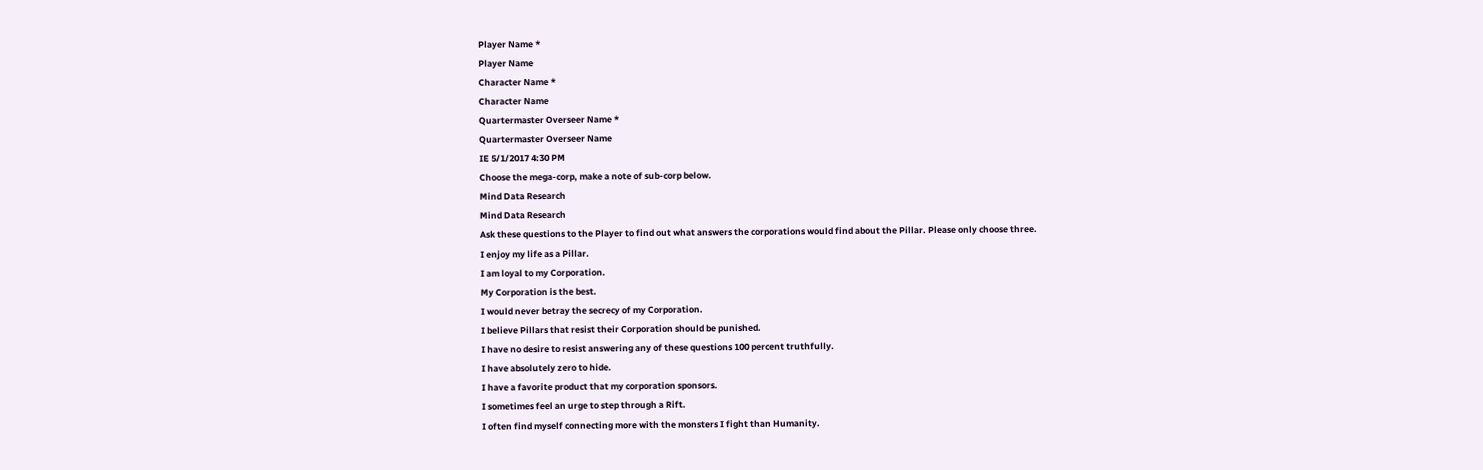Player Name *
Player Name
Character Name *
Character Name
Quartermaster Overseer Name *
Quartermaster Overseer Name
IE 5/1/2017 4:30 PM
Choose the mega-corp, make a note of sub-corp below.
Mind Data Research
Mind Data Research
Ask these questions to the Player to find out what answers the corporations would find about the Pillar. Please only choose three.
I enjoy my life as a Pillar.
I am loyal to my Corporation.
My Corporation is the best.
I would never betray the secrecy of my Corporation.
I believe Pillars that resist their Corporation should be punished.
I have no desire to resist answering any of these questions 100 percent truthfully.
I have absolutely zero to hide.
I have a favorite product that my corporation sponsors.
I sometimes feel an urge to step through a Rift.
I often find myself connecting more with the monsters I fight than Humanity.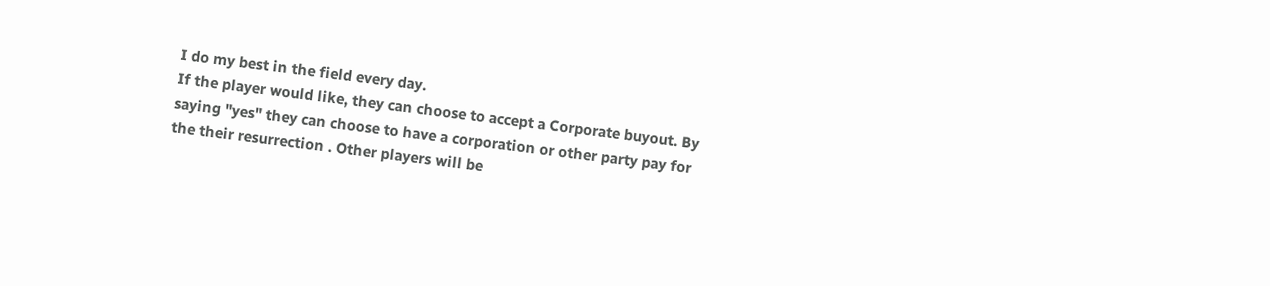I do my best in the field every day.
If the player would like, they can choose to accept a Corporate buyout. By saying "yes" they can choose to have a corporation or other party pay for the their resurrection . Other players will be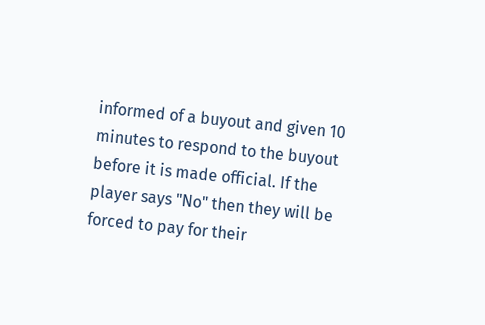informed of a buyout and given 10 minutes to respond to the buyout before it is made official. If the player says "No" then they will be forced to pay for their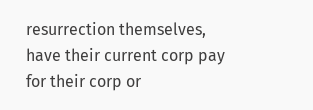resurrection themselves, have their current corp pay for their corp or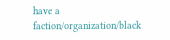have a faction/organization/black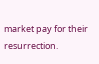market pay for their resurrection.